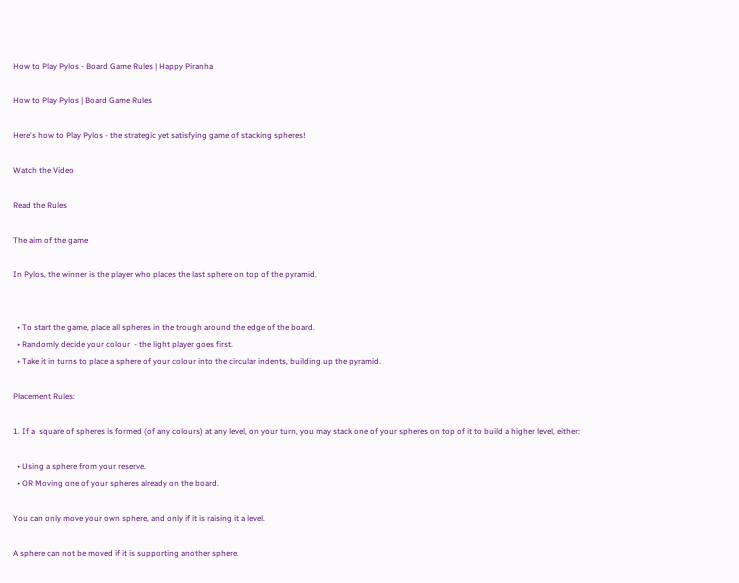How to Play Pylos - Board Game Rules | Happy Piranha

How to Play Pylos | Board Game Rules

Here's how to Play Pylos - the strategic yet satisfying game of stacking spheres!

Watch the Video

Read the Rules

The aim of the game

In Pylos, the winner is the player who places the last sphere on top of the pyramid.


  • To start the game, place all spheres in the trough around the edge of the board.
  • Randomly decide your colour  - the light player goes first.
  • Take it in turns to place a sphere of your colour into the circular indents, building up the pyramid.

Placement Rules:

1. If a  square of spheres is formed (of any colours) at any level, on your turn, you may stack one of your spheres on top of it to build a higher level, either:

  • Using a sphere from your reserve.
  • OR Moving one of your spheres already on the board.

You can only move your own sphere, and only if it is raising it a level.

A sphere can not be moved if it is supporting another sphere.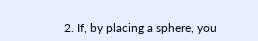2. If, by placing a sphere, you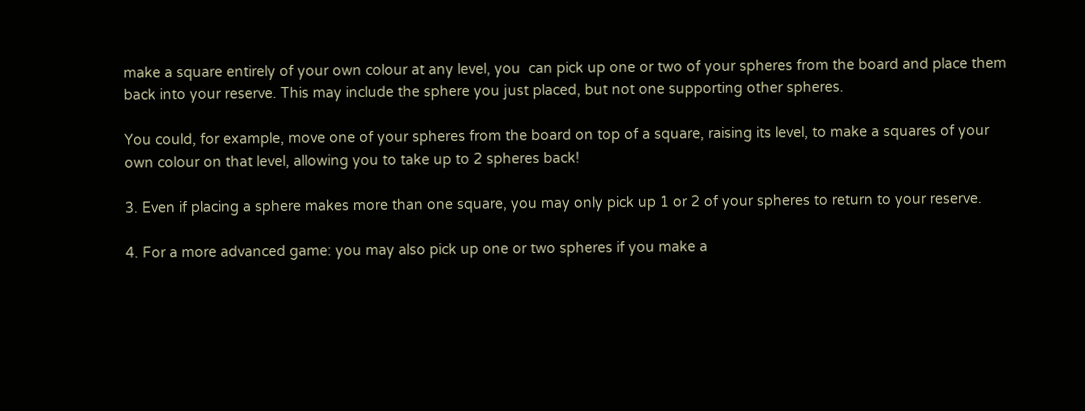make a square entirely of your own colour at any level, you  can pick up one or two of your spheres from the board and place them back into your reserve. This may include the sphere you just placed, but not one supporting other spheres.

You could, for example, move one of your spheres from the board on top of a square, raising its level, to make a squares of your own colour on that level, allowing you to take up to 2 spheres back!

3. Even if placing a sphere makes more than one square, you may only pick up 1 or 2 of your spheres to return to your reserve.

4. For a more advanced game: you may also pick up one or two spheres if you make a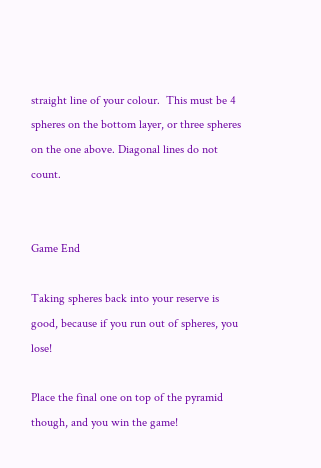straight line of your colour.  This must be 4 spheres on the bottom layer, or three spheres on the one above. Diagonal lines do not count.


Game End

Taking spheres back into your reserve is good, because if you run out of spheres, you lose!

Place the final one on top of the pyramid though, and you win the game!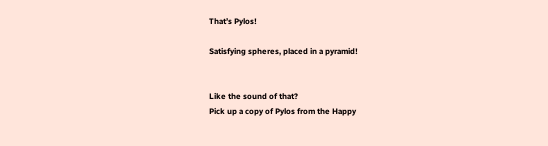That’s Pylos!

Satisfying spheres, placed in a pyramid!


Like the sound of that?
Pick up a copy of Pylos from the Happy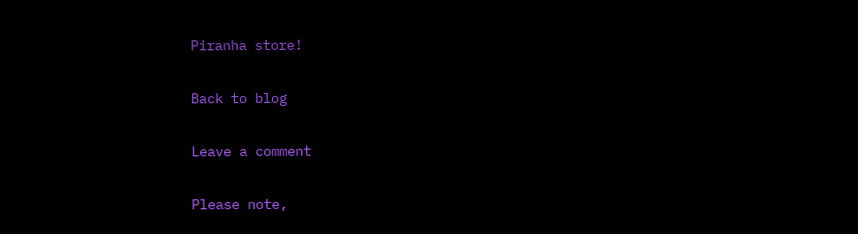Piranha store!

Back to blog

Leave a comment

Please note,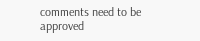comments need to be approved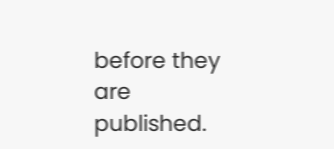before they are published.